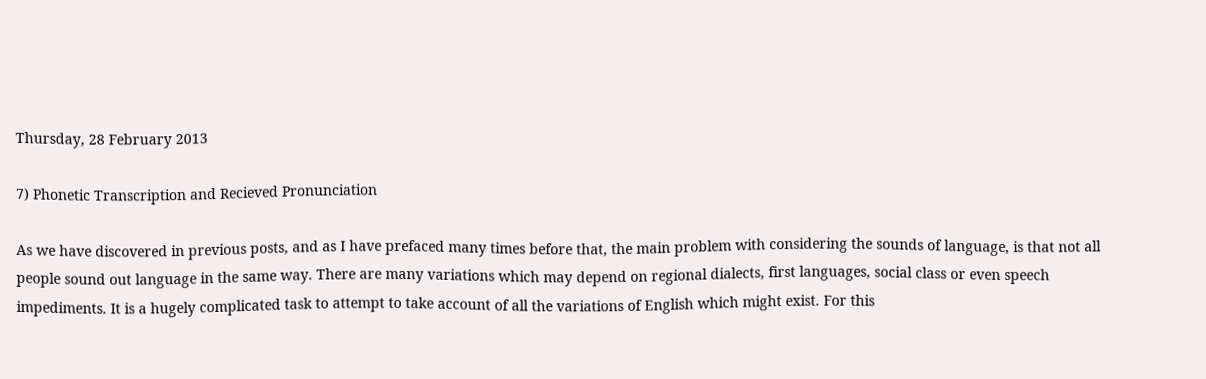Thursday, 28 February 2013

7) Phonetic Transcription and Recieved Pronunciation

As we have discovered in previous posts, and as I have prefaced many times before that, the main problem with considering the sounds of language, is that not all people sound out language in the same way. There are many variations which may depend on regional dialects, first languages, social class or even speech impediments. It is a hugely complicated task to attempt to take account of all the variations of English which might exist. For this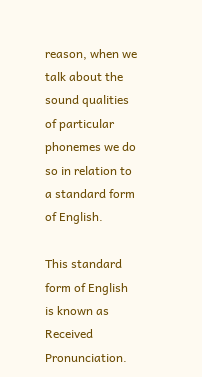reason, when we talk about the sound qualities of particular phonemes we do so in relation to a standard form of English.

This standard form of English is known as Received Pronunciation.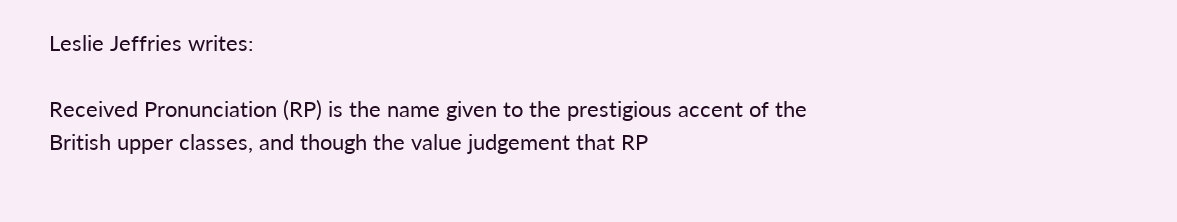Leslie Jeffries writes:

Received Pronunciation (RP) is the name given to the prestigious accent of the British upper classes, and though the value judgement that RP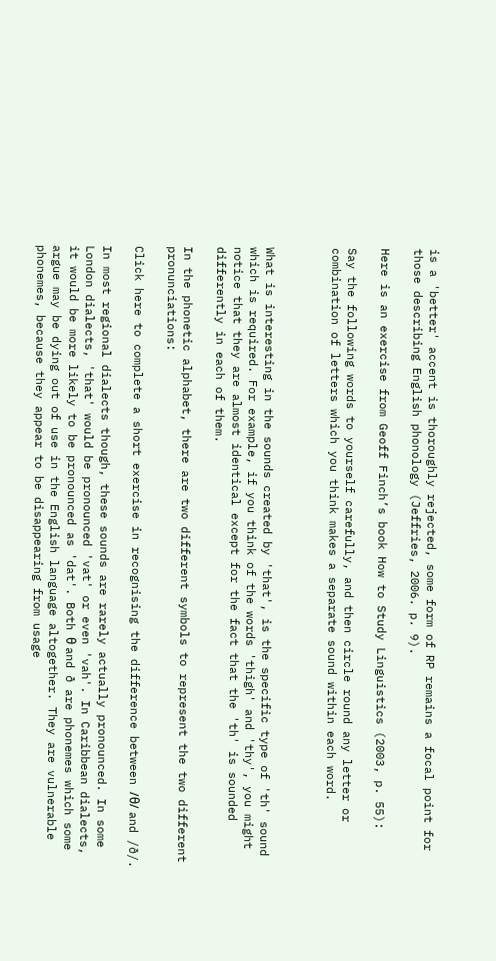is a 'better' accent is thoroughly rejected, some form of RP remains a focal point for those describing English phonology (Jeffries, 2006. p. 9).

Here is an exercise from Geoff Finch’s book How to Study Linguistics (2003, p. 55):

Say the following words to yourself carefully, and then circle round any letter or combination of letters which you think makes a separate sound within each word.



What is interesting in the sounds created by 'that', is the specific type of 'th' sound which is required. For example, if you think of the words 'thigh' and 'thy', you might notice that they are almost identical except for the fact that the 'th' is sounded differently in each of them.

In the phonetic alphabet, there are two different symbols to represent the two different pronunciations:

Click here to complete a short exercise in recognising the difference between /θ/ and /ð/.

In most regional dialects though, these sounds are rarely actually pronounced. In some London dialects, 'that' would be pronounced 'vat' or even 'vah'. In Caribbean dialects, it would be more likely to be pronounced as 'dat'. Both θ and ð are phonemes which some argue may be dying out of use in the English language altogether. They are vulnerable phonemes, because they appear to be disappearing from usage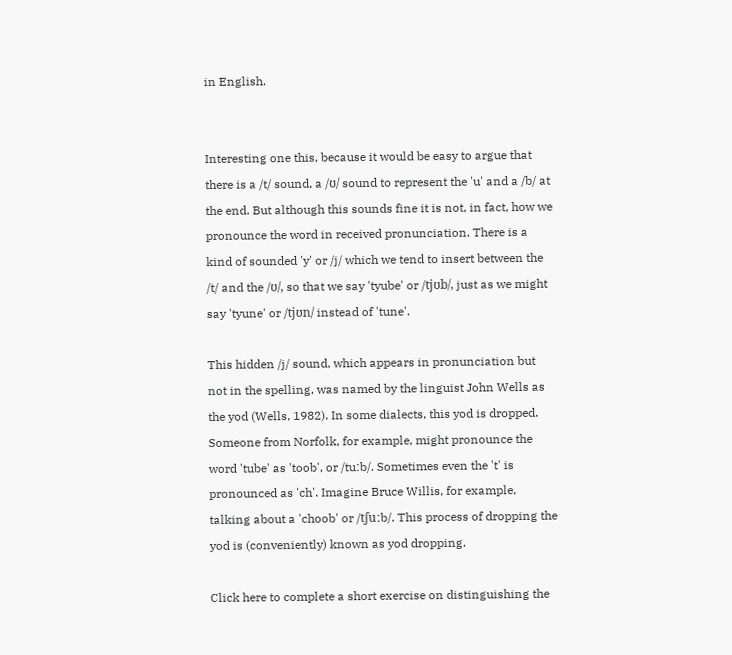in English.


Interesting one this, because it would be easy to argue that there is a /t/ sound, a /ʊ/ sound to represent the 'u' and a /b/ at the end. But although this sounds fine it is not, in fact, how we pronounce the word in received pronunciation. There is a kind of sounded 'y' or /j/ which we tend to insert between the /t/ and the /ʊ/, so that we say 'tyube' or /tjʊb/, just as we might say 'tyune' or /tjʊn/ instead of 'tune'.

This hidden /j/ sound, which appears in pronunciation but not in the spelling, was named by the linguist John Wells as the yod (Wells, 1982). In some dialects, this yod is dropped. Someone from Norfolk, for example, might pronounce the word 'tube' as 'toob', or /tuːb/. Sometimes even the 't' is pronounced as 'ch'. Imagine Bruce Willis, for example, talking about a 'choob' or /tʃuːb/. This process of dropping the yod is (conveniently) known as yod dropping.

Click here to complete a short exercise on distinguishing the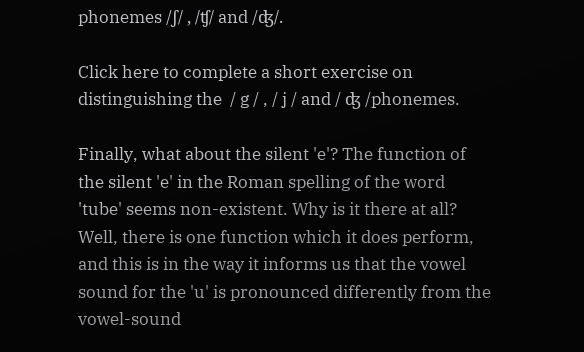phonemes /ʃ/ , /ʧ/ and /ʤ/.

Click here to complete a short exercise on distinguishing the  / g / , / j / and / ʤ /phonemes.

Finally, what about the silent 'e'? The function of the silent 'e' in the Roman spelling of the word 'tube' seems non-existent. Why is it there at all? Well, there is one function which it does perform, and this is in the way it informs us that the vowel sound for the 'u' is pronounced differently from the vowel-sound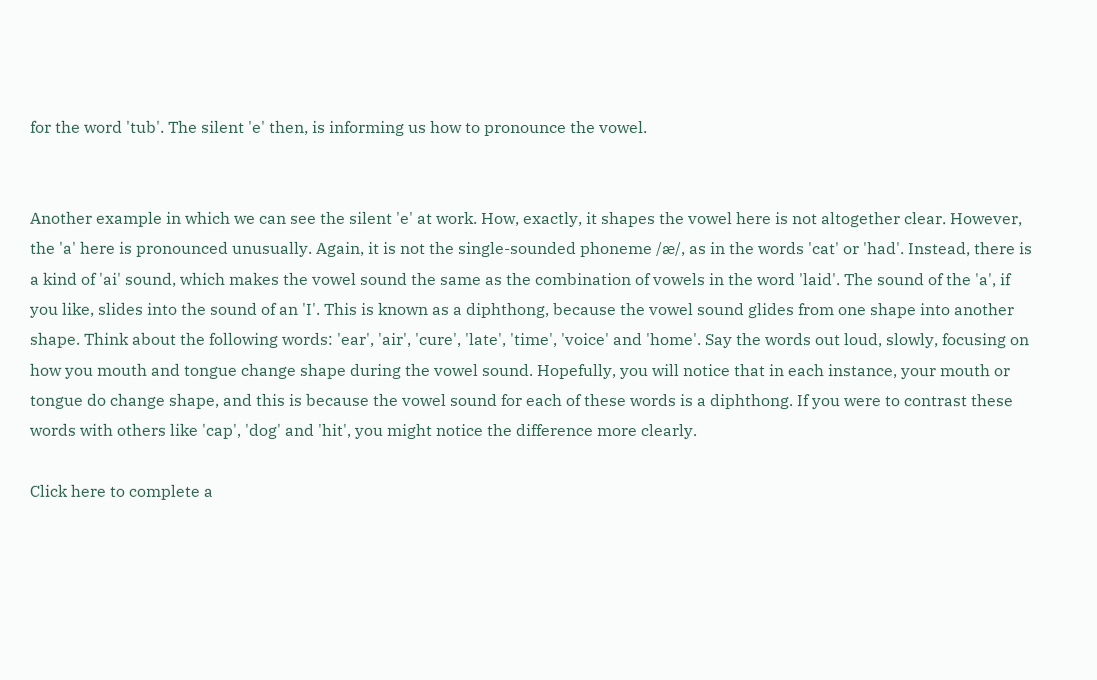for the word 'tub'. The silent 'e' then, is informing us how to pronounce the vowel.


Another example in which we can see the silent 'e' at work. How, exactly, it shapes the vowel here is not altogether clear. However, the 'a' here is pronounced unusually. Again, it is not the single-sounded phoneme /æ/, as in the words 'cat' or 'had'. Instead, there is a kind of 'ai' sound, which makes the vowel sound the same as the combination of vowels in the word 'laid'. The sound of the 'a', if you like, slides into the sound of an 'I'. This is known as a diphthong, because the vowel sound glides from one shape into another shape. Think about the following words: 'ear', 'air', 'cure', 'late', 'time', 'voice' and 'home'. Say the words out loud, slowly, focusing on how you mouth and tongue change shape during the vowel sound. Hopefully, you will notice that in each instance, your mouth or tongue do change shape, and this is because the vowel sound for each of these words is a diphthong. If you were to contrast these words with others like 'cap', 'dog' and 'hit', you might notice the difference more clearly.

Click here to complete a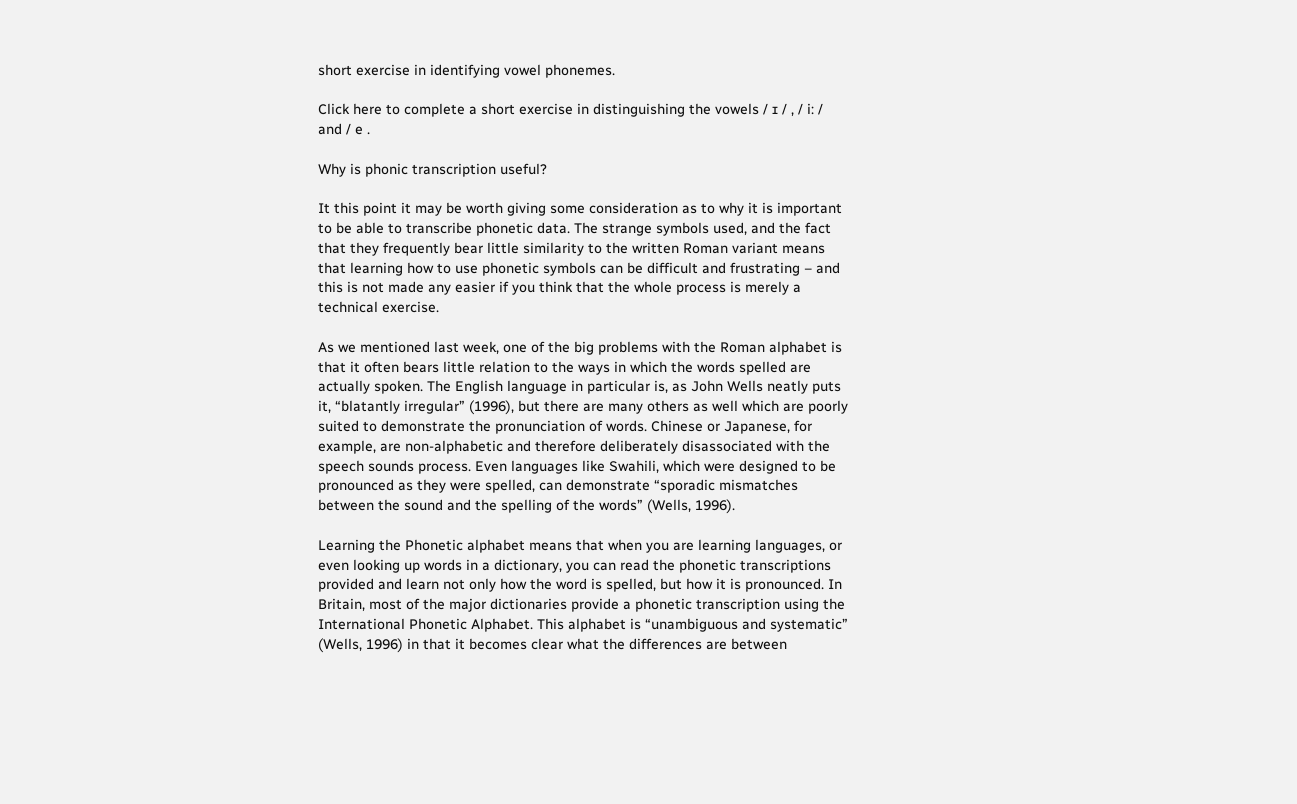short exercise in identifying vowel phonemes.

Click here to complete a short exercise in distinguishing the vowels / ɪ / , / i: / and / e .

Why is phonic transcription useful?

It this point it may be worth giving some consideration as to why it is important to be able to transcribe phonetic data. The strange symbols used, and the fact that they frequently bear little similarity to the written Roman variant means that learning how to use phonetic symbols can be difficult and frustrating – and this is not made any easier if you think that the whole process is merely a technical exercise.

As we mentioned last week, one of the big problems with the Roman alphabet is that it often bears little relation to the ways in which the words spelled are actually spoken. The English language in particular is, as John Wells neatly puts it, “blatantly irregular” (1996), but there are many others as well which are poorly suited to demonstrate the pronunciation of words. Chinese or Japanese, for example, are non-alphabetic and therefore deliberately disassociated with the speech sounds process. Even languages like Swahili, which were designed to be pronounced as they were spelled, can demonstrate “sporadic mismatches between the sound and the spelling of the words” (Wells, 1996).

Learning the Phonetic alphabet means that when you are learning languages, or even looking up words in a dictionary, you can read the phonetic transcriptions provided and learn not only how the word is spelled, but how it is pronounced. In Britain, most of the major dictionaries provide a phonetic transcription using the International Phonetic Alphabet. This alphabet is “unambiguous and systematic” (Wells, 1996) in that it becomes clear what the differences are between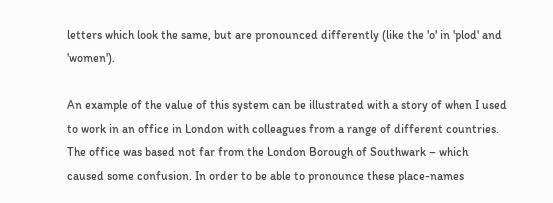letters which look the same, but are pronounced differently (like the 'o' in 'plod' and 'women').

An example of the value of this system can be illustrated with a story of when I used to work in an office in London with colleagues from a range of different countries. The office was based not far from the London Borough of Southwark – which caused some confusion. In order to be able to pronounce these place-names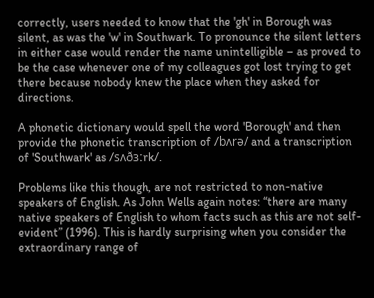correctly, users needed to know that the 'gh' in Borough was silent, as was the 'w' in Southwark. To pronounce the silent letters in either case would render the name unintelligible – as proved to be the case whenever one of my colleagues got lost trying to get there because nobody knew the place when they asked for directions.

A phonetic dictionary would spell the word 'Borough' and then provide the phonetic transcription of /bʌrə/ and a transcription of 'Southwark' as /sʌðɜːrk/.

Problems like this though, are not restricted to non-native speakers of English. As John Wells again notes: “there are many native speakers of English to whom facts such as this are not self-evident” (1996). This is hardly surprising when you consider the extraordinary range of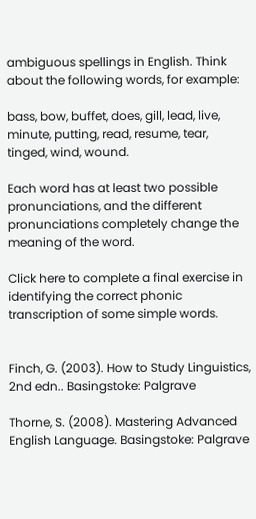ambiguous spellings in English. Think about the following words, for example:

bass, bow, buffet, does, gill, lead, live, minute, putting, read, resume, tear, tinged, wind, wound.

Each word has at least two possible pronunciations, and the different pronunciations completely change the meaning of the word.

Click here to complete a final exercise in identifying the correct phonic transcription of some simple words.


Finch, G. (2003). How to Study Linguistics, 2nd edn.. Basingstoke: Palgrave

Thorne, S. (2008). Mastering Advanced English Language. Basingstoke: Palgrave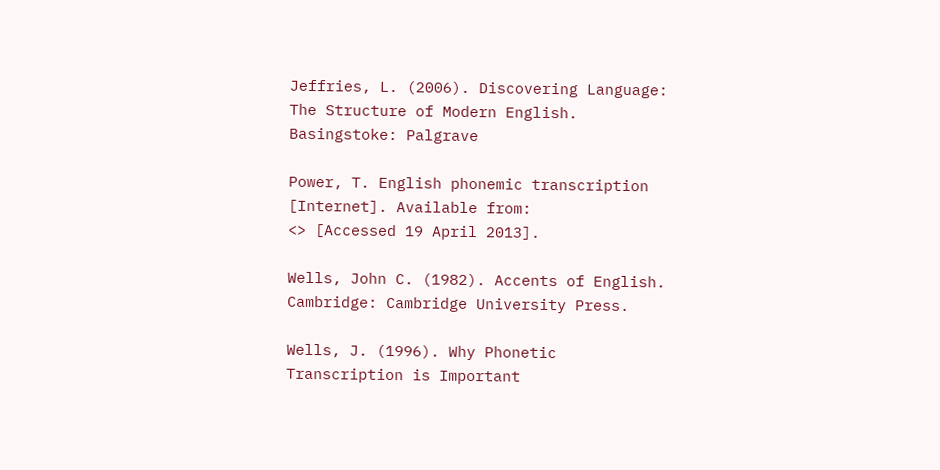Jeffries, L. (2006). Discovering Language: The Structure of Modern English. Basingstoke: Palgrave

Power, T. English phonemic transcription [Internet]. Available from:
<> [Accessed 19 April 2013].

Wells, John C. (1982). Accents of English. Cambridge: Cambridge University Press.

Wells, J. (1996). Why Phonetic Transcription is Important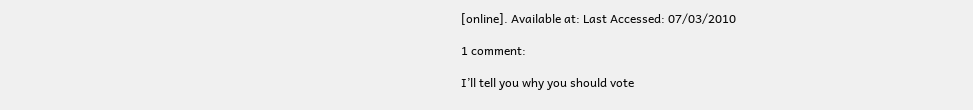[online]. Available at: Last Accessed: 07/03/2010

1 comment:

I’ll tell you why you should vote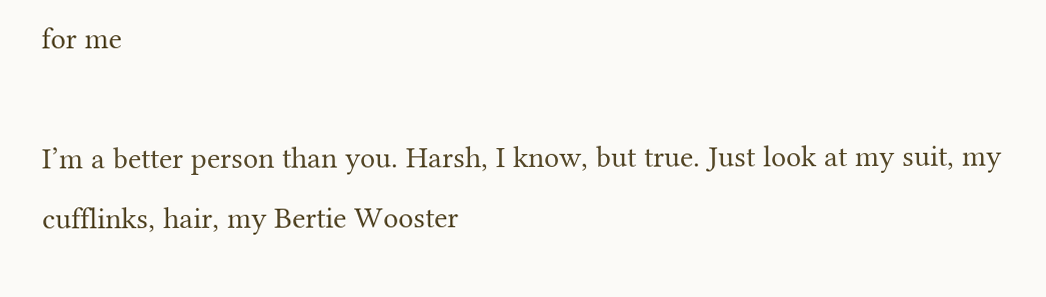for me

I’m a better person than you. Harsh, I know, but true. Just look at my suit, my cufflinks, hair, my Bertie Wooster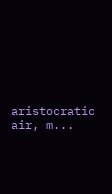aristocratic air, m...